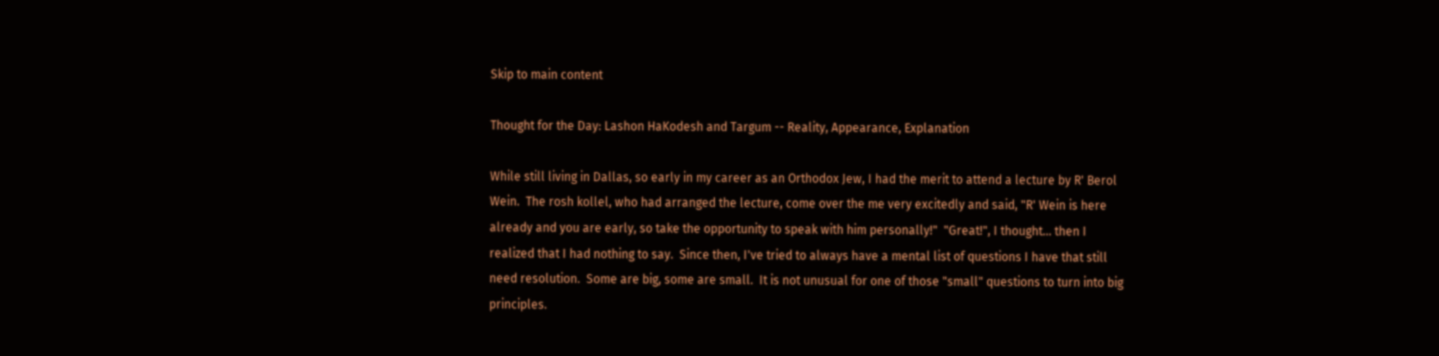Skip to main content

Thought for the Day: Lashon HaKodesh and Targum -- Reality, Appearance, Explanation

While still living in Dallas, so early in my career as an Orthodox Jew, I had the merit to attend a lecture by R' Berol Wein.  The rosh kollel, who had arranged the lecture, come over the me very excitedly and said, "R' Wein is here already and you are early, so take the opportunity to speak with him personally!"  "Great!", I thought... then I realized that I had nothing to say.  Since then, I've tried to always have a mental list of questions I have that still need resolution.  Some are big, some are small.  It is not unusual for one of those "small" questions to turn into big principles.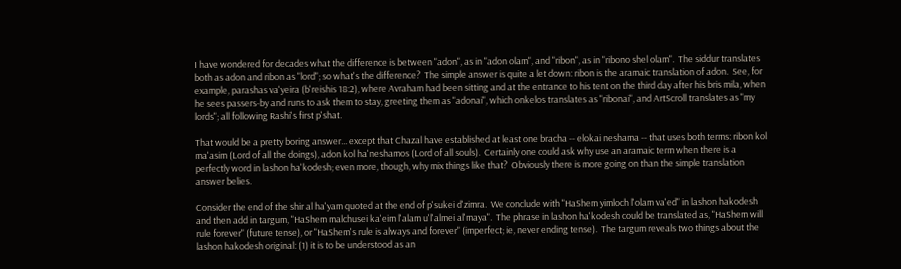I have wondered for decades what the difference is between "adon", as in "adon olam", and "ribon", as in "ribono shel olam".  The siddur translates both as adon and ribon as "lord"; so what's the difference?  The simple answer is quite a let down: ribon is the aramaic translation of adon.  See, for example, parashas va'yeira (b'reishis 18:2), where Avraham had been sitting and at the entrance to his tent on the third day after his bris mila, when he sees passers-by and runs to ask them to stay, greeting them as "adonai", which onkelos translates as "ribonai", and ArtScroll translates as "my lords"; all following Rashi's first p'shat.

That would be a pretty boring answer... except that Chazal have established at least one bracha -- elokai neshama -- that uses both terms: ribon kol ma'asim (Lord of all the doings), adon kol ha'neshamos (Lord of all souls).  Certainly one could ask why use an aramaic term when there is a perfectly word in lashon ha'kodesh; even more, though, why mix things like that?  Obviously there is more going on than the simple translation answer belies.

Consider the end of the shir al ha'yam quoted at the end of p'sukei d'zimra.  We conclude with "HaShem yimloch l'olam va'ed" in lashon hakodesh and then add in targum, "HaShem malchusei ka'eim l'alam u'l'almei al'maya".  The phrase in lashon ha'kodesh could be translated as, "HaShem will rule forever" (future tense), or "HaShem's rule is always and forever" (imperfect; ie, never ending tense).  The targum reveals two things about the lashon hakodesh original: (1) it is to be understood as an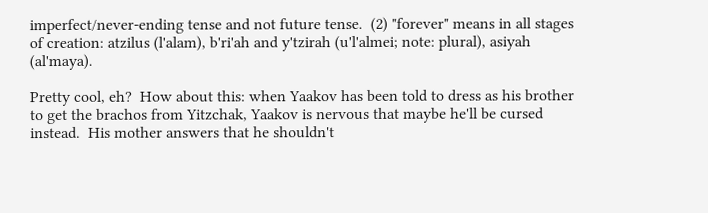imperfect/never-ending tense and not future tense.  (2) "forever" means in all stages of creation: atzilus (l'alam), b'ri'ah and y'tzirah (u'l'almei; note: plural), asiyah (al'maya).

Pretty cool, eh?  How about this: when Yaakov has been told to dress as his brother to get the brachos from Yitzchak, Yaakov is nervous that maybe he'll be cursed instead.  His mother answers that he shouldn't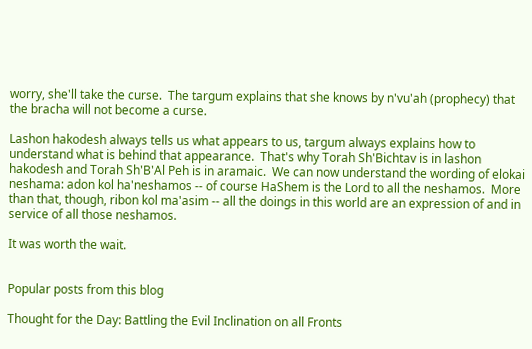worry, she'll take the curse.  The targum explains that she knows by n'vu'ah (prophecy) that the bracha will not become a curse.

Lashon hakodesh always tells us what appears to us, targum always explains how to understand what is behind that appearance.  That's why Torah Sh'Bichtav is in lashon hakodesh and Torah Sh'B'Al Peh is in aramaic.  We can now understand the wording of elokai neshama: adon kol ha'neshamos -- of course HaShem is the Lord to all the neshamos.  More than that, though, ribon kol ma'asim -- all the doings in this world are an expression of and in service of all those neshamos.

It was worth the wait.


Popular posts from this blog

Thought for the Day: Battling the Evil Inclination on all Fronts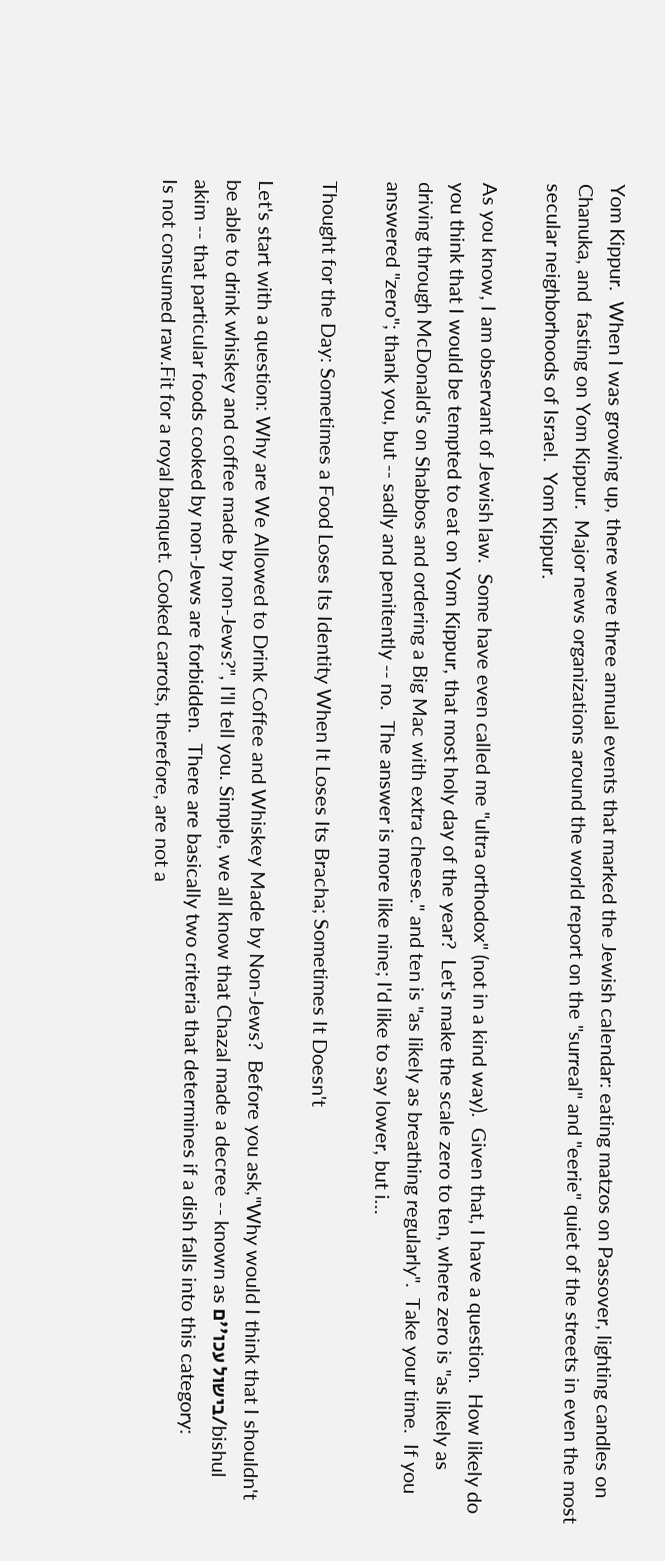Yom Kippur.  When I was growing up, there were three annual events that marked the Jewish calendar: eating matzos on Passover, lighting candles on Chanuka, and  fasting on Yom Kippur.  Major news organizations around the world report on the "surreal" and "eerie" quiet of the streets in even the most secular neighborhoods of Israel.  Yom Kippur.

As you know, I am observant of Jewish law.  Some have even called me "ultra orthodox" (not in a kind way).  Given that, I have a question.  How likely do you think that I would be tempted to eat on Yom Kippur, that most holy day of the year?  Let's make the scale zero to ten, where zero is "as likely as driving through McDonald's on Shabbos and ordering a Big Mac with extra cheese." and ten is "as likely as breathing regularly".  Take your time.  If you answered "zero"; thank you, but -- sadly and penitently -- no.  The answer is more like nine; I'd like to say lower, but i…

Thought for the Day: Sometimes a Food Loses Its Identity When It Loses Its Bracha; Sometimes It Doesn't

Let's start with a question: Why are We Allowed to Drink Coffee and Whiskey Made by Non-Jews?  Before you ask,"Why would I think that I shouldn't be able to drink whiskey and coffee made by non-Jews?", I'll tell you. Simple, we all know that Chazal made a decree -- known as בישול עכו''ם/bishul akim -- that particular foods cooked by non-Jews are forbidden.  There are basically two criteria that determines if a dish falls into this category:
Is not consumed raw.Fit for a royal banquet. Cooked carrots, therefore, are not a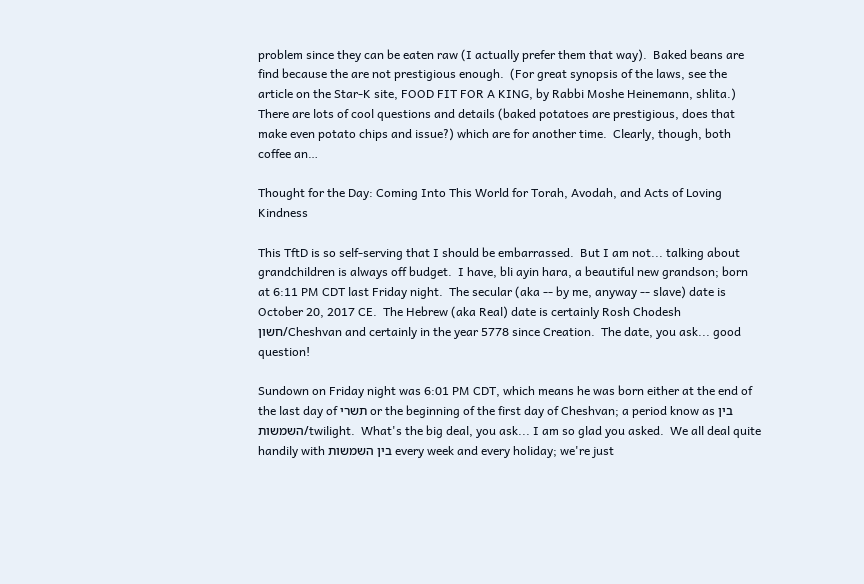problem since they can be eaten raw (I actually prefer them that way).  Baked beans are find because the are not prestigious enough.  (For great synopsis of the laws, see the article on the Star-K site, FOOD FIT FOR A KING, by Rabbi Moshe Heinemann, shlita.)  There are lots of cool questions and details (baked potatoes are prestigious, does that make even potato chips and issue?) which are for another time.  Clearly, though, both coffee an…

Thought for the Day: Coming Into This World for Torah, Avodah, and Acts of Loving Kindness

This TftD is so self-serving that I should be embarrassed.  But I am not... talking about grandchildren is always off budget.  I have, bli ayin hara, a beautiful new grandson; born at 6:11 PM CDT last Friday night.  The secular (aka -- by me, anyway -- slave) date is October 20, 2017 CE.  The Hebrew (aka Real) date is certainly Rosh Chodesh חשון/Cheshvan and certainly in the year 5778 since Creation.  The date, you ask... good question!

Sundown on Friday night was 6:01 PM CDT, which means he was born either at the end of the last day of תשרי or the beginning of the first day of Cheshvan; a period know as בין השמשות/twilight.  What's the big deal, you ask... I am so glad you asked.  We all deal quite handily with בין השמשות every week and every holiday; we're just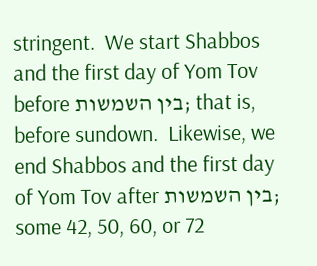stringent.  We start Shabbos and the first day of Yom Tov before בין השמשות; that is, before sundown.  Likewise, we end Shabbos and the first day of Yom Tov after בין השמשות; some 42, 50, 60, or 72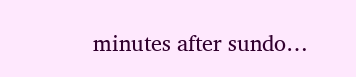minutes after sundo…